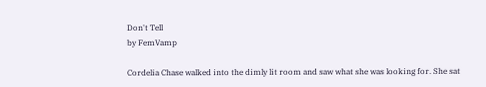Don't Tell
by FemVamp

Cordelia Chase walked into the dimly lit room and saw what she was looking for. She sat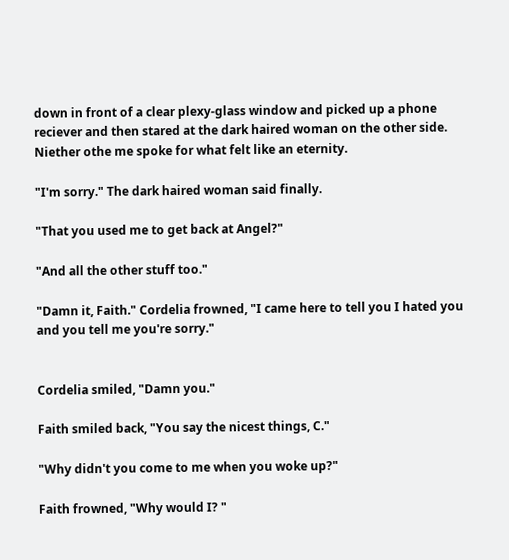down in front of a clear plexy-glass window and picked up a phone reciever and then stared at the dark haired woman on the other side. Niether othe me spoke for what felt like an eternity.

"I'm sorry." The dark haired woman said finally.

"That you used me to get back at Angel?"

"And all the other stuff too."

"Damn it, Faith." Cordelia frowned, "I came here to tell you I hated you and you tell me you're sorry."


Cordelia smiled, "Damn you."

Faith smiled back, "You say the nicest things, C."

"Why didn't you come to me when you woke up?"

Faith frowned, "Why would I? "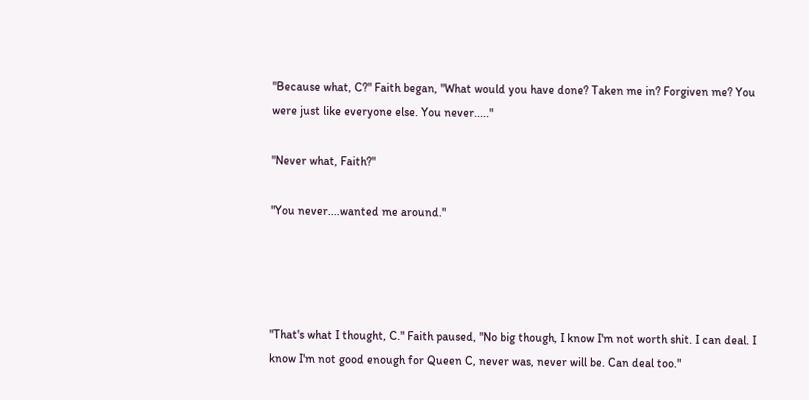"Because what, C?" Faith began, "What would you have done? Taken me in? Forgiven me? You were just like everyone else. You never....."

"Never what, Faith?"

"You never....wanted me around."




"That's what I thought, C." Faith paused, "No big though, I know I'm not worth shit. I can deal. I know I'm not good enough for Queen C, never was, never will be. Can deal too."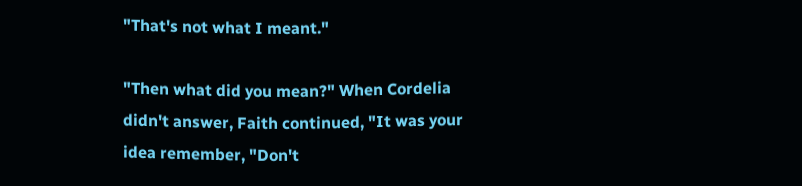"That's not what I meant."

"Then what did you mean?" When Cordelia didn't answer, Faith continued, "It was your idea remember, "Don't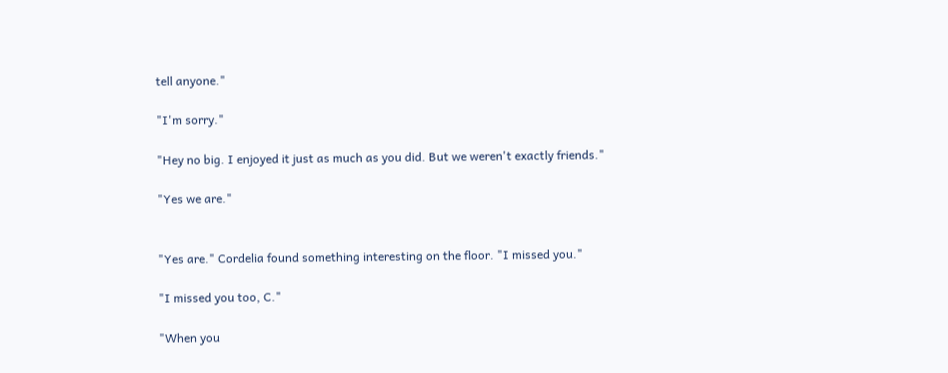tell anyone."

"I'm sorry."

"Hey no big. I enjoyed it just as much as you did. But we weren't exactly friends."

"Yes we are."


"Yes are." Cordelia found something interesting on the floor. "I missed you."

"I missed you too, C."

"When you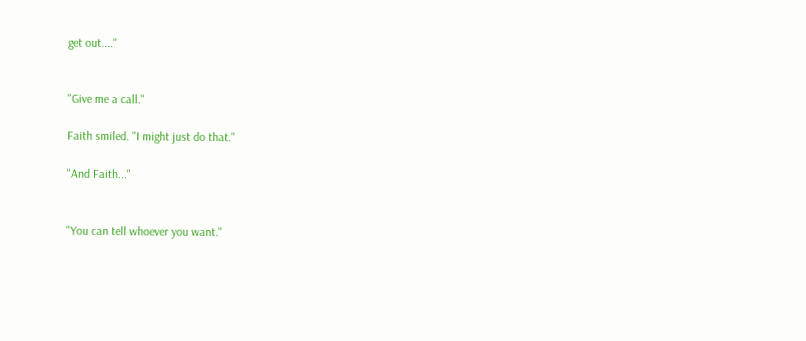get out...."


"Give me a call."

Faith smiled. "I might just do that."

"And Faith..."


"You can tell whoever you want."